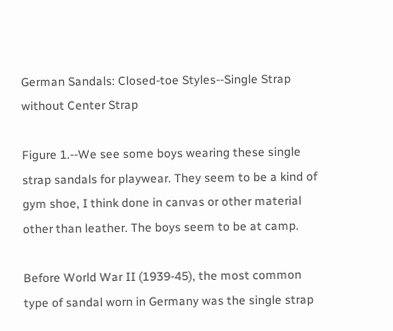German Sandals: Closed-toe Styles--Single Strap without Center Strap

Figure 1.--We see some boys wearing these single strap sandals for playwear. They seem to be a kind of gym shoe, I think done in canvas or other material other than leather. The boys seem to be at camp.

Before World War II (1939-45), the most common type of sandal worn in Germany was the single strap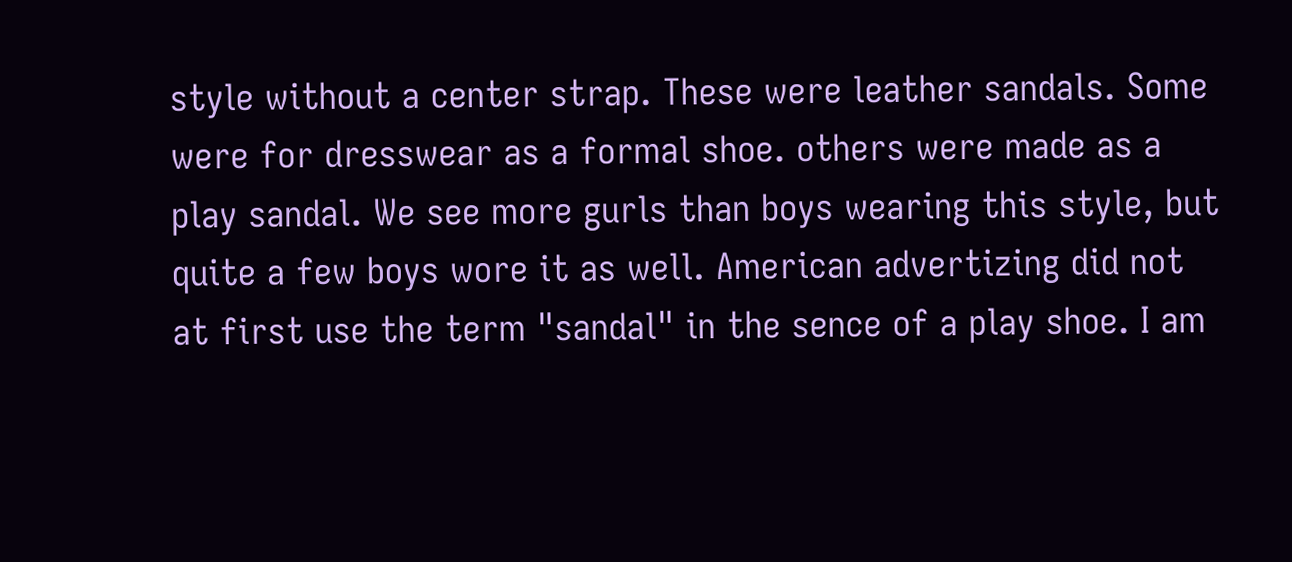style without a center strap. These were leather sandals. Some were for dresswear as a formal shoe. others were made as a play sandal. We see more gurls than boys wearing this style, but quite a few boys wore it as well. American advertizing did not at first use the term "sandal" in the sence of a play shoe. I am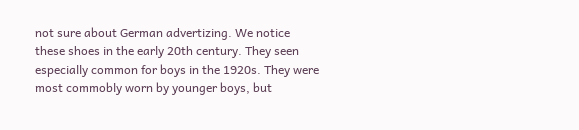not sure about German advertizing. We notice these shoes in the early 20th century. They seen especially common for boys in the 1920s. They were most commobly worn by younger boys, but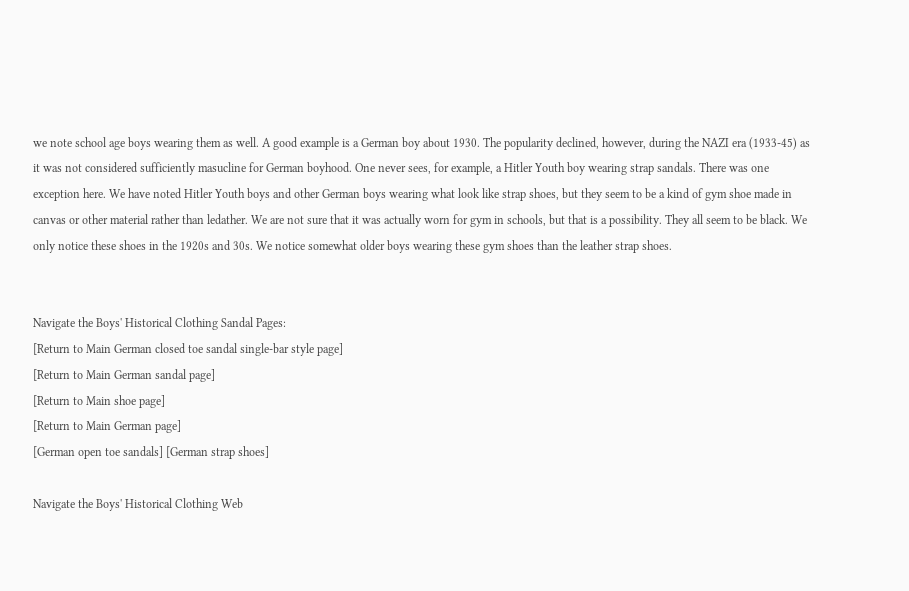we note school age boys wearing them as well. A good example is a German boy about 1930. The popularity declined, however, during the NAZI era (1933-45) as it was not considered sufficiently masucline for German boyhood. One never sees, for example, a Hitler Youth boy wearing strap sandals. There was one exception here. We have noted Hitler Youth boys and other German boys wearing what look like strap shoes, but they seem to be a kind of gym shoe made in canvas or other material rather than ledather. We are not sure that it was actually worn for gym in schools, but that is a possibility. They all seem to be black. We only notice these shoes in the 1920s and 30s. We notice somewhat older boys wearing these gym shoes than the leather strap shoes.


Navigate the Boys' Historical Clothing Sandal Pages:
[Return to Main German closed toe sandal single-bar style page]
[Return to Main German sandal page]
[Return to Main shoe page]
[Return to Main German page]
[German open toe sandals] [German strap shoes]

Navigate the Boys' Historical Clothing Web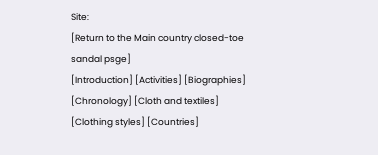Site:
[Return to the Main country closed-toe sandal psge]
[Introduction] [Activities] [Biographies] [Chronology] [Cloth and textiles] [Clothing styles] [Countries]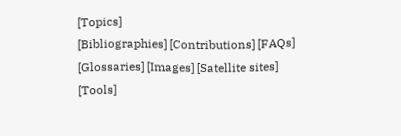[Topics]
[Bibliographies] [Contributions] [FAQs] [Glossaries] [Images] [Satellite sites] [Tools]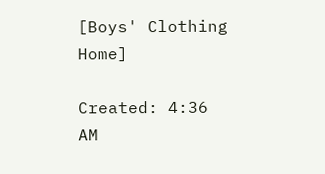[Boys' Clothing Home]

Created: 4:36 AM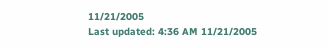11/21/2005
Last updated: 4:36 AM 11/21/2005